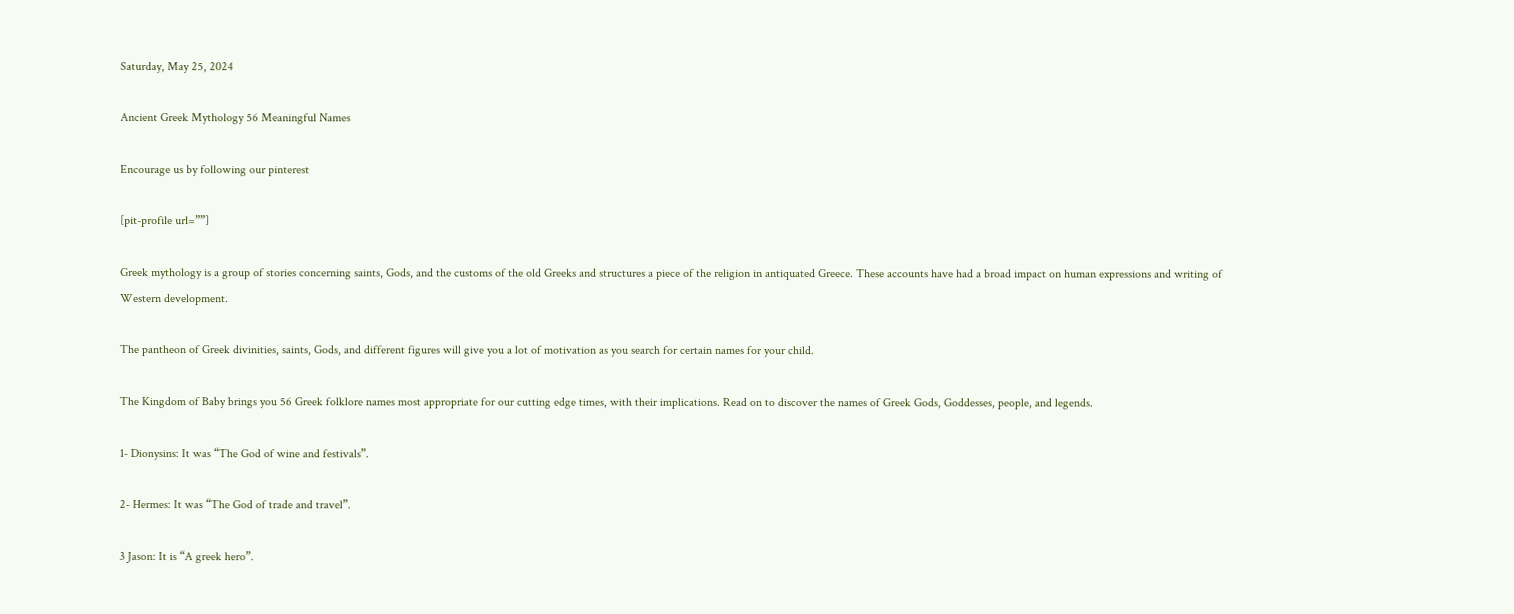Saturday, May 25, 2024

Ancient Greek Mythology 56 Meaningful Names

Encourage us by following our pinterest

[pit-profile url=””]

Greek mythology is a group of stories concerning saints, Gods, and the customs of the old Greeks and structures a piece of the religion in antiquated Greece. These accounts have had a broad impact on human expressions and writing of Western development.

The pantheon of Greek divinities, saints, Gods, and different figures will give you a lot of motivation as you search for certain names for your child.

The Kingdom of Baby brings you 56 Greek folklore names most appropriate for our cutting edge times, with their implications. Read on to discover the names of Greek Gods, Goddesses, people, and legends.

1- Dionysins: It was “The God of wine and festivals”.

2- Hermes: It was “The God of trade and travel”.

3 Jason: It is “A greek hero”.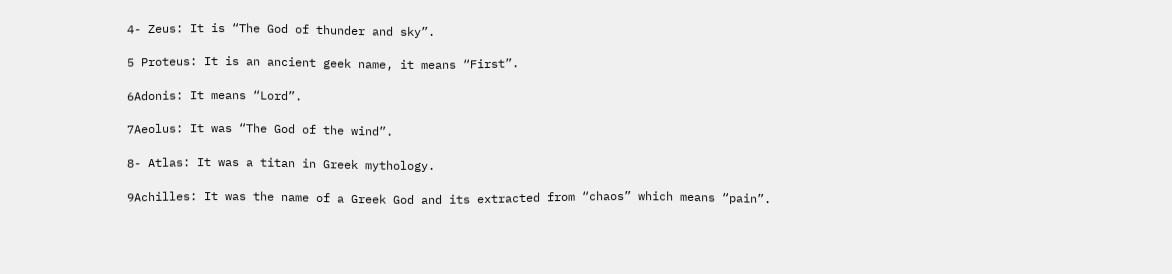4- Zeus: It is “The God of thunder and sky”.

5 Proteus: It is an ancient geek name, it means “First”.

6Adonis: It means “Lord”.

7Aeolus: It was “The God of the wind”.

8- Atlas: It was a titan in Greek mythology.

9Achilles: It was the name of a Greek God and its extracted from “chaos” which means “pain”.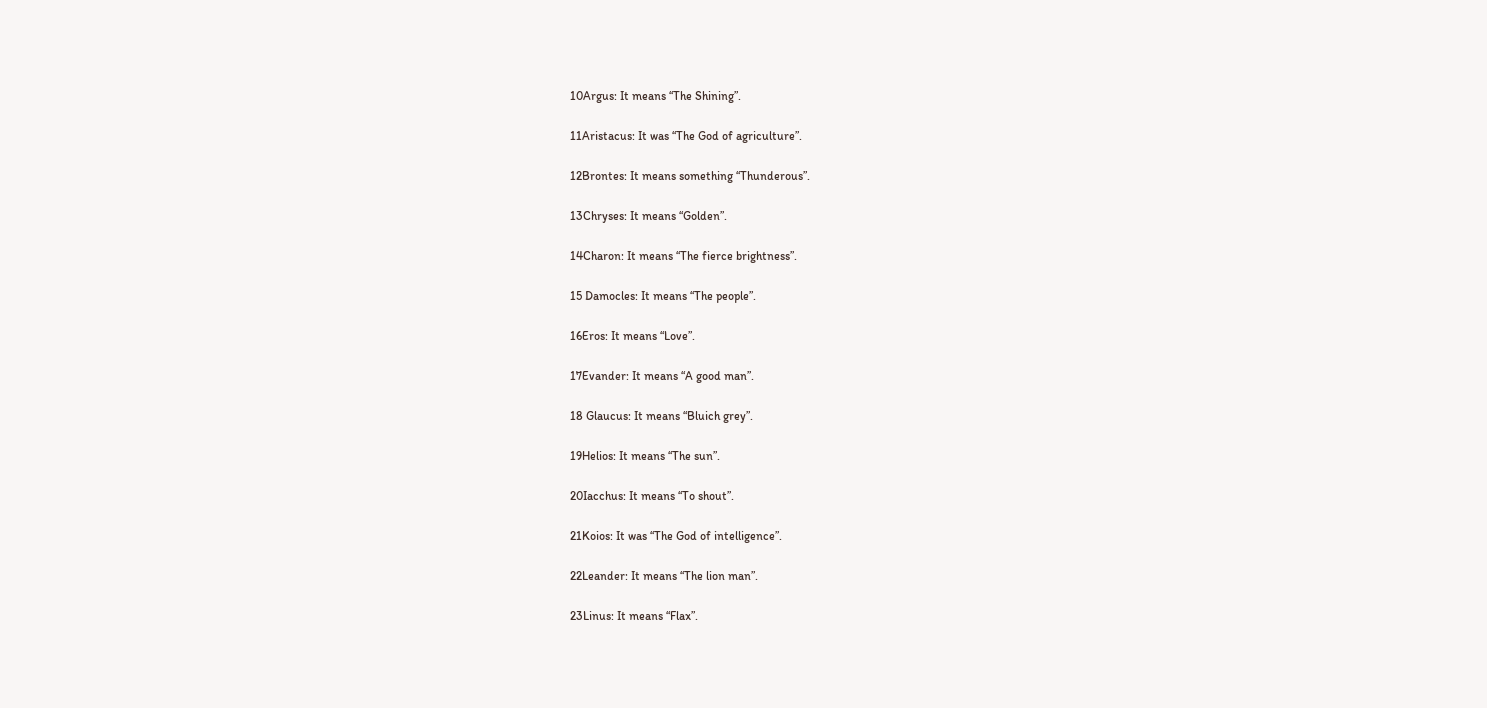10Argus: It means “The Shining”.

11Aristacus: It was “The God of agriculture”.

12Brontes: It means something “Thunderous”.

13Chryses: It means “Golden”.

14Charon: It means “The fierce brightness”.

15 Damocles: It means “The people”.

16Eros: It means “Love”.

17Evander: It means “A good man”.

18 Glaucus: It means “Bluich grey”.

19Helios: It means “The sun”.

20Iacchus: It means “To shout”.

21Koios: It was “The God of intelligence”.

22Leander: It means “The lion man”.

23Linus: It means “Flax”.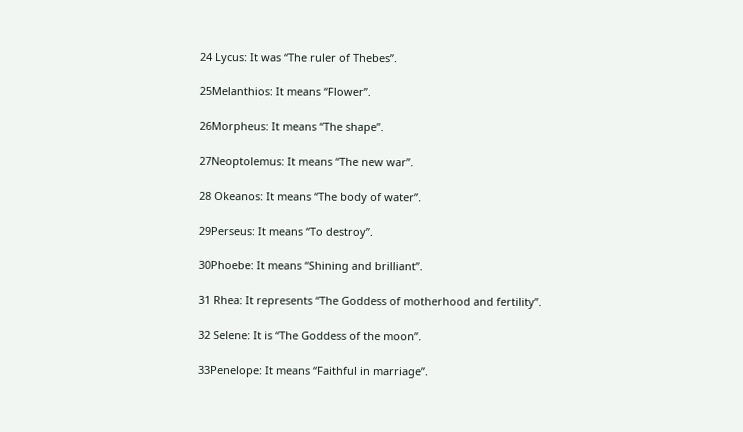24 Lycus: It was “The ruler of Thebes”.

25Melanthios: It means “Flower”.

26Morpheus: It means “The shape”.

27Neoptolemus: It means “The new war”.

28 Okeanos: It means “The body of water”.

29Perseus: It means “To destroy”.

30Phoebe: It means “Shining and brilliant”.

31 Rhea: It represents “The Goddess of motherhood and fertility”.

32 Selene: It is “The Goddess of the moon”.

33Penelope: It means “Faithful in marriage”.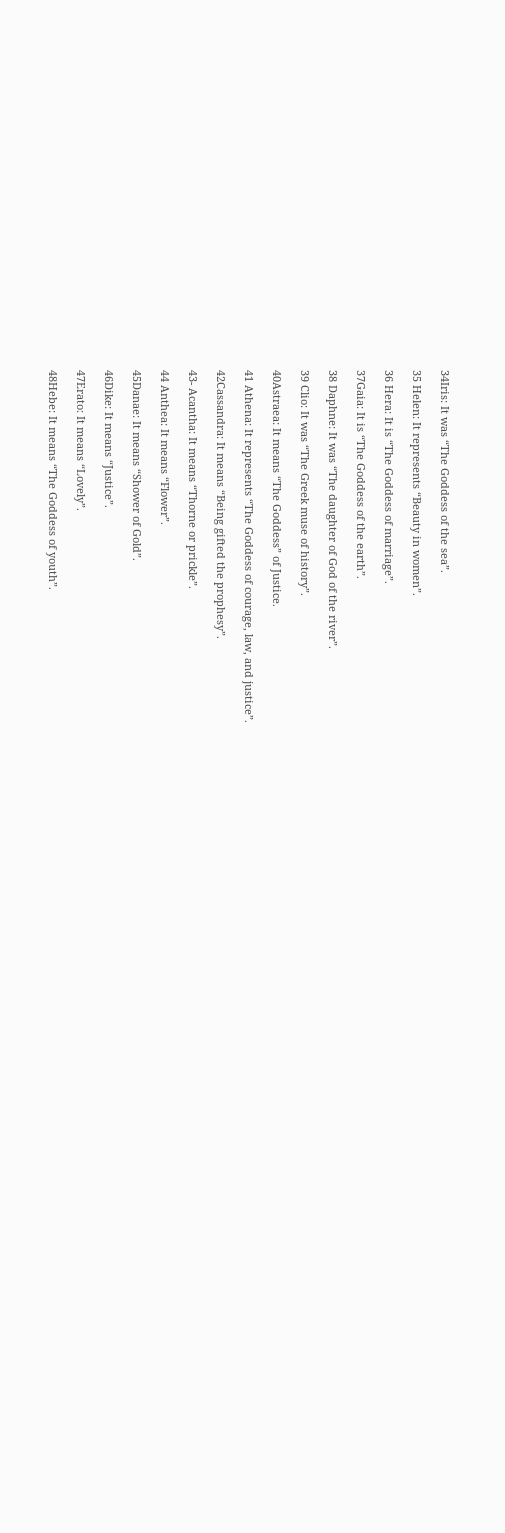34Iris: It was “The Goddess of the sea”.

35 Helen: It represents “Beauty in women”.

36 Hera: It is “The Goddess of marriage”.

37Gaia: It is “The Goddess of the earth”.

38 Daphne: It was “The daughter of God of the river”.

39 Clio: It was “The Greek muse of history”.

40Astraea: It means “The Goddess” of Justice.

41 Athena: It represents “The Goddess of courage, law, and justice”.

42Cassandra: It means “Being gifted the prophesy”.

43- Acantha: It means “Thorne or prickle”.

44 Anthea: It means “Flower”.

45Danae: It means “Shower of Gold”.

46Dike: It means “Justice”.

47Erato: It means “Lovely”.

48Hebe: It means “The Goddess of youth”.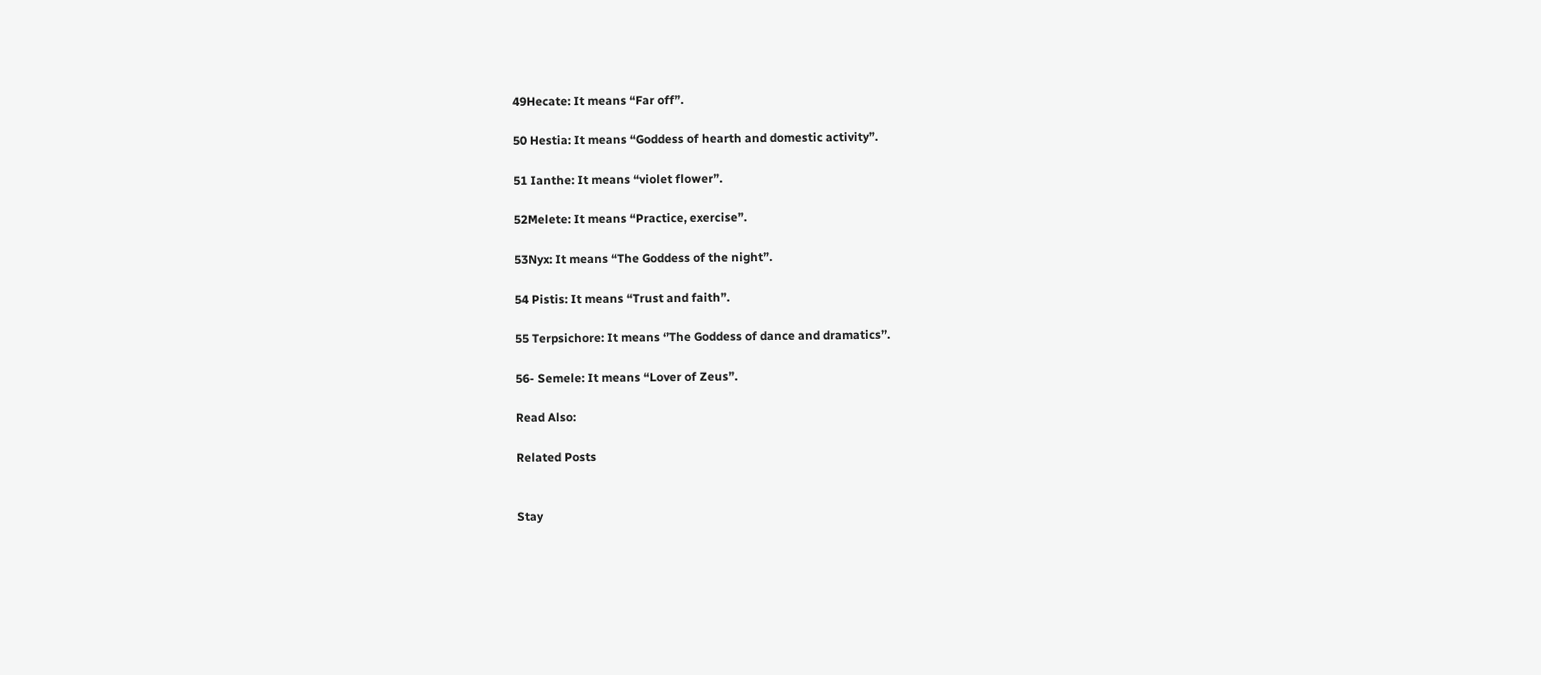49Hecate: It means “Far off”.

50 Hestia: It means “Goddess of hearth and domestic activity”.

51 Ianthe: It means “violet flower”.

52Melete: It means “Practice, exercise”.

53Nyx: It means “The Goddess of the night”.

54 Pistis: It means “Trust and faith”.

55 Terpsichore: It means ‘’The Goddess of dance and dramatics’’.

56- Semele: It means “Lover of Zeus”.

Read Also:

Related Posts


Stay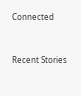Connected


Recent Stories